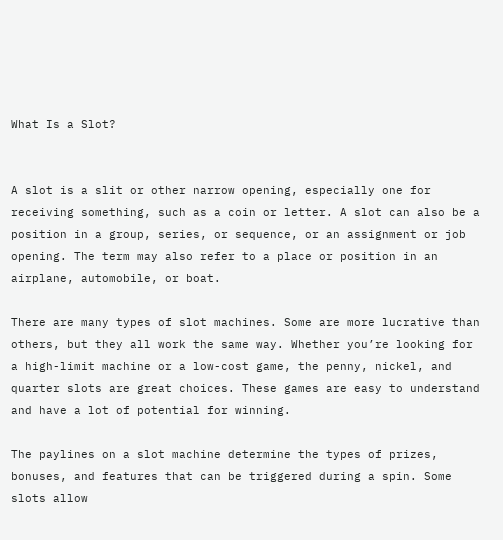What Is a Slot?


A slot is a slit or other narrow opening, especially one for receiving something, such as a coin or letter. A slot can also be a position in a group, series, or sequence, or an assignment or job opening. The term may also refer to a place or position in an airplane, automobile, or boat.

There are many types of slot machines. Some are more lucrative than others, but they all work the same way. Whether you’re looking for a high-limit machine or a low-cost game, the penny, nickel, and quarter slots are great choices. These games are easy to understand and have a lot of potential for winning.

The paylines on a slot machine determine the types of prizes, bonuses, and features that can be triggered during a spin. Some slots allow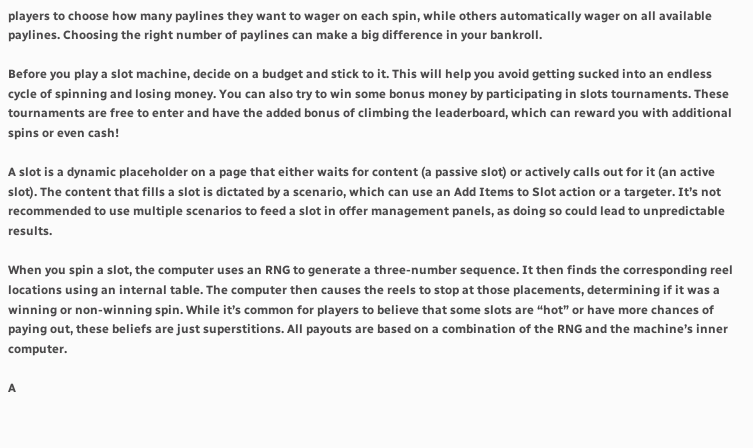players to choose how many paylines they want to wager on each spin, while others automatically wager on all available paylines. Choosing the right number of paylines can make a big difference in your bankroll.

Before you play a slot machine, decide on a budget and stick to it. This will help you avoid getting sucked into an endless cycle of spinning and losing money. You can also try to win some bonus money by participating in slots tournaments. These tournaments are free to enter and have the added bonus of climbing the leaderboard, which can reward you with additional spins or even cash!

A slot is a dynamic placeholder on a page that either waits for content (a passive slot) or actively calls out for it (an active slot). The content that fills a slot is dictated by a scenario, which can use an Add Items to Slot action or a targeter. It’s not recommended to use multiple scenarios to feed a slot in offer management panels, as doing so could lead to unpredictable results.

When you spin a slot, the computer uses an RNG to generate a three-number sequence. It then finds the corresponding reel locations using an internal table. The computer then causes the reels to stop at those placements, determining if it was a winning or non-winning spin. While it’s common for players to believe that some slots are “hot” or have more chances of paying out, these beliefs are just superstitions. All payouts are based on a combination of the RNG and the machine’s inner computer.

A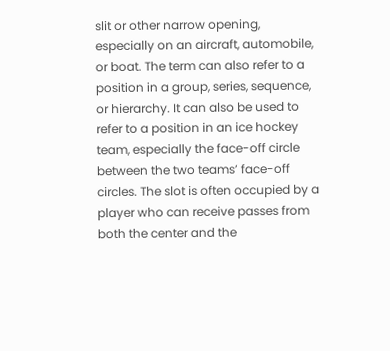slit or other narrow opening, especially on an aircraft, automobile, or boat. The term can also refer to a position in a group, series, sequence, or hierarchy. It can also be used to refer to a position in an ice hockey team, especially the face-off circle between the two teams’ face-off circles. The slot is often occupied by a player who can receive passes from both the center and the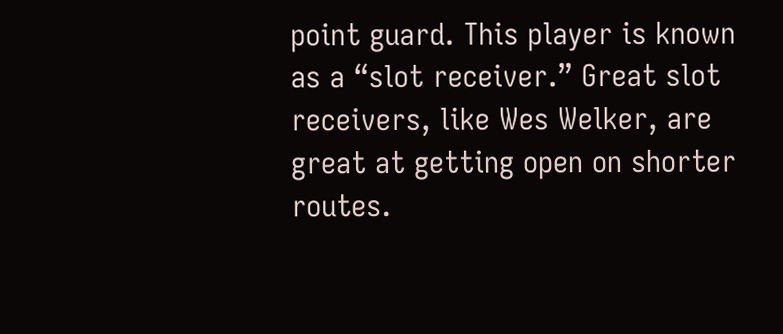point guard. This player is known as a “slot receiver.” Great slot receivers, like Wes Welker, are great at getting open on shorter routes.